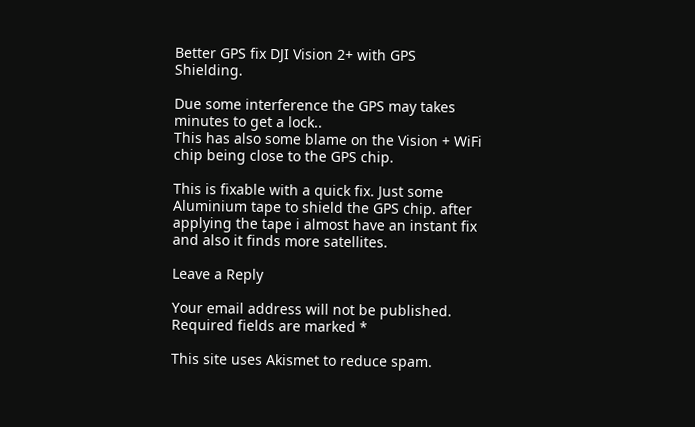Better GPS fix DJI Vision 2+ with GPS Shielding.

Due some interference the GPS may takes minutes to get a lock..
This has also some blame on the Vision + WiFi chip being close to the GPS chip.

This is fixable with a quick fix. Just some Aluminium tape to shield the GPS chip. after applying the tape i almost have an instant fix and also it finds more satellites.

Leave a Reply

Your email address will not be published. Required fields are marked *

This site uses Akismet to reduce spam.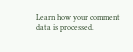Learn how your comment data is processed.